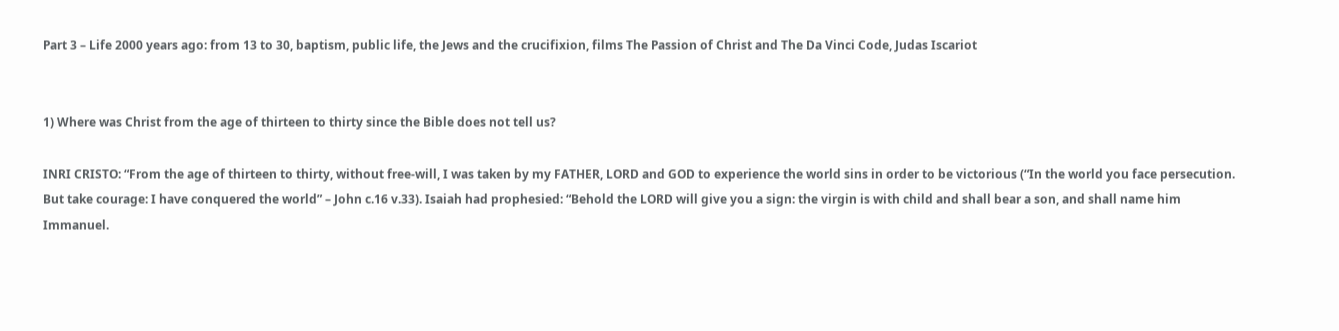Part 3 – Life 2000 years ago: from 13 to 30, baptism, public life, the Jews and the crucifixion, films The Passion of Christ and The Da Vinci Code, Judas Iscariot


1) Where was Christ from the age of thirteen to thirty since the Bible does not tell us?

INRI CRISTO: “From the age of thirteen to thirty, without free-will, I was taken by my FATHER, LORD and GOD to experience the world sins in order to be victorious (“In the world you face persecution. But take courage: I have conquered the world” – John c.16 v.33). Isaiah had prophesied: “Behold the LORD will give you a sign: the virgin is with child and shall bear a son, and shall name him Immanuel.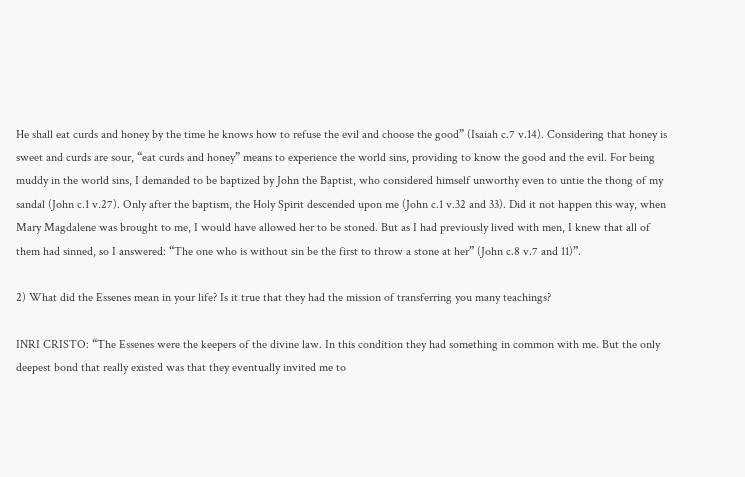He shall eat curds and honey by the time he knows how to refuse the evil and choose the good” (Isaiah c.7 v.14). Considering that honey is sweet and curds are sour, “eat curds and honey” means to experience the world sins, providing to know the good and the evil. For being muddy in the world sins, I demanded to be baptized by John the Baptist, who considered himself unworthy even to untie the thong of my sandal (John c.1 v.27). Only after the baptism, the Holy Spirit descended upon me (John c.1 v.32 and 33). Did it not happen this way, when Mary Magdalene was brought to me, I would have allowed her to be stoned. But as I had previously lived with men, I knew that all of them had sinned, so I answered: “The one who is without sin be the first to throw a stone at her” (John c.8 v.7 and 11)”.

2) What did the Essenes mean in your life? Is it true that they had the mission of transferring you many teachings?

INRI CRISTO: “The Essenes were the keepers of the divine law. In this condition they had something in common with me. But the only deepest bond that really existed was that they eventually invited me to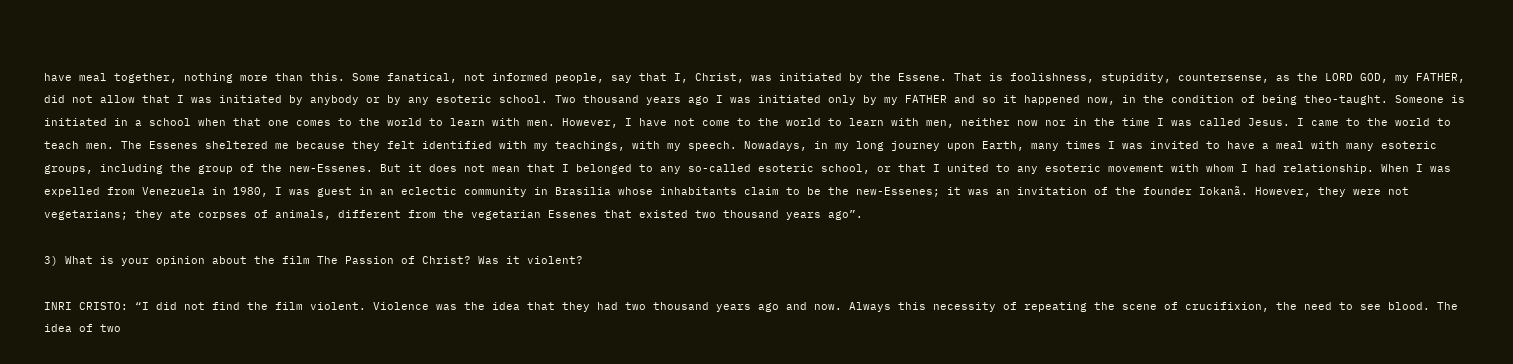have meal together, nothing more than this. Some fanatical, not informed people, say that I, Christ, was initiated by the Essene. That is foolishness, stupidity, countersense, as the LORD GOD, my FATHER, did not allow that I was initiated by anybody or by any esoteric school. Two thousand years ago I was initiated only by my FATHER and so it happened now, in the condition of being theo-taught. Someone is initiated in a school when that one comes to the world to learn with men. However, I have not come to the world to learn with men, neither now nor in the time I was called Jesus. I came to the world to teach men. The Essenes sheltered me because they felt identified with my teachings, with my speech. Nowadays, in my long journey upon Earth, many times I was invited to have a meal with many esoteric groups, including the group of the new-Essenes. But it does not mean that I belonged to any so-called esoteric school, or that I united to any esoteric movement with whom I had relationship. When I was expelled from Venezuela in 1980, I was guest in an eclectic community in Brasilia whose inhabitants claim to be the new-Essenes; it was an invitation of the founder Iokanã. However, they were not vegetarians; they ate corpses of animals, different from the vegetarian Essenes that existed two thousand years ago”.

3) What is your opinion about the film The Passion of Christ? Was it violent?

INRI CRISTO: “I did not find the film violent. Violence was the idea that they had two thousand years ago and now. Always this necessity of repeating the scene of crucifixion, the need to see blood. The idea of two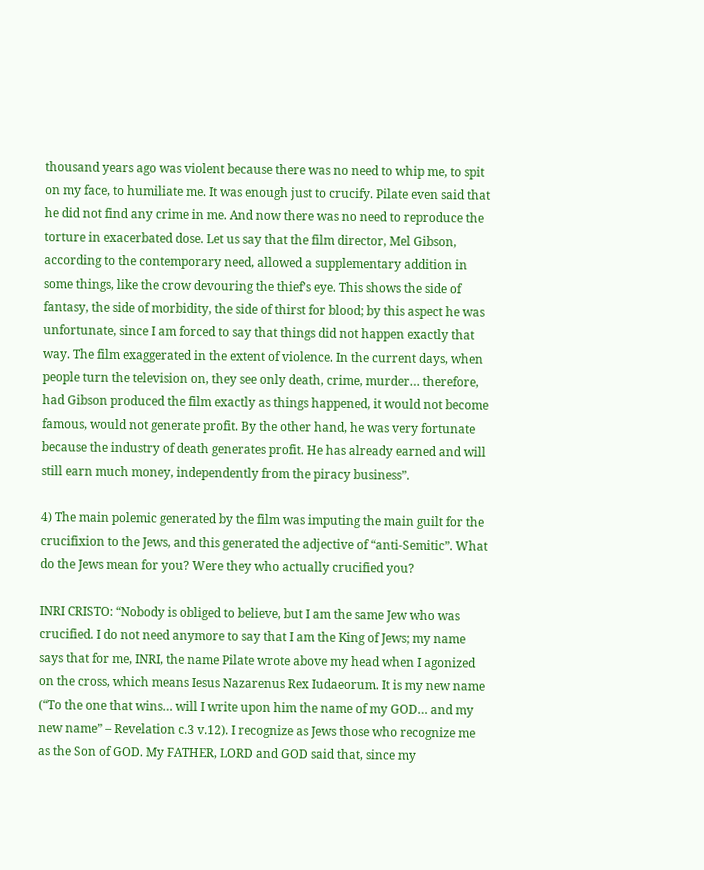thousand years ago was violent because there was no need to whip me, to spit on my face, to humiliate me. It was enough just to crucify. Pilate even said that he did not find any crime in me. And now there was no need to reproduce the torture in exacerbated dose. Let us say that the film director, Mel Gibson, according to the contemporary need, allowed a supplementary addition in some things, like the crow devouring the thief’s eye. This shows the side of fantasy, the side of morbidity, the side of thirst for blood; by this aspect he was unfortunate, since I am forced to say that things did not happen exactly that way. The film exaggerated in the extent of violence. In the current days, when people turn the television on, they see only death, crime, murder… therefore, had Gibson produced the film exactly as things happened, it would not become famous, would not generate profit. By the other hand, he was very fortunate because the industry of death generates profit. He has already earned and will still earn much money, independently from the piracy business”.

4) The main polemic generated by the film was imputing the main guilt for the crucifixion to the Jews, and this generated the adjective of “anti-Semitic”. What do the Jews mean for you? Were they who actually crucified you?

INRI CRISTO: “Nobody is obliged to believe, but I am the same Jew who was crucified. I do not need anymore to say that I am the King of Jews; my name says that for me, INRI, the name Pilate wrote above my head when I agonized on the cross, which means Iesus Nazarenus Rex Iudaeorum. It is my new name (“To the one that wins… will I write upon him the name of my GOD… and my new name” – Revelation c.3 v.12). I recognize as Jews those who recognize me as the Son of GOD. My FATHER, LORD and GOD said that, since my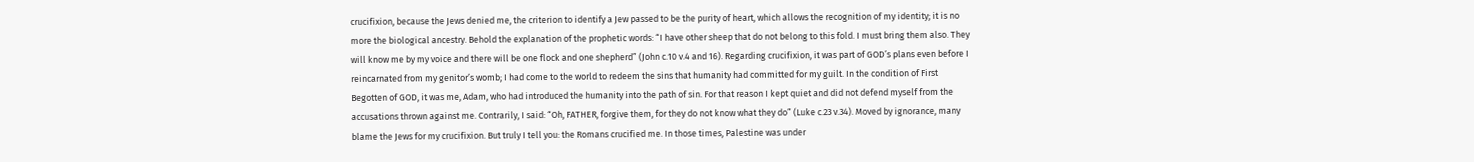crucifixion, because the Jews denied me, the criterion to identify a Jew passed to be the purity of heart, which allows the recognition of my identity; it is no more the biological ancestry. Behold the explanation of the prophetic words: “I have other sheep that do not belong to this fold. I must bring them also. They will know me by my voice and there will be one flock and one shepherd” (John c.10 v.4 and 16). Regarding crucifixion, it was part of GOD’s plans even before I reincarnated from my genitor’s womb; I had come to the world to redeem the sins that humanity had committed for my guilt. In the condition of First Begotten of GOD, it was me, Adam, who had introduced the humanity into the path of sin. For that reason I kept quiet and did not defend myself from the accusations thrown against me. Contrarily, I said: “Oh, FATHER, forgive them, for they do not know what they do” (Luke c.23 v.34). Moved by ignorance, many blame the Jews for my crucifixion. But truly I tell you: the Romans crucified me. In those times, Palestine was under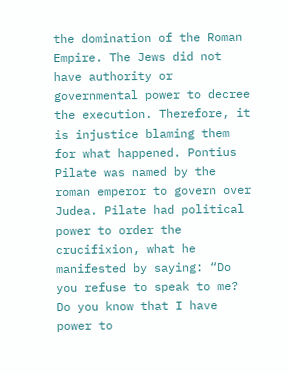the domination of the Roman Empire. The Jews did not have authority or governmental power to decree the execution. Therefore, it is injustice blaming them for what happened. Pontius Pilate was named by the roman emperor to govern over Judea. Pilate had political power to order the crucifixion, what he manifested by saying: “Do you refuse to speak to me? Do you know that I have power to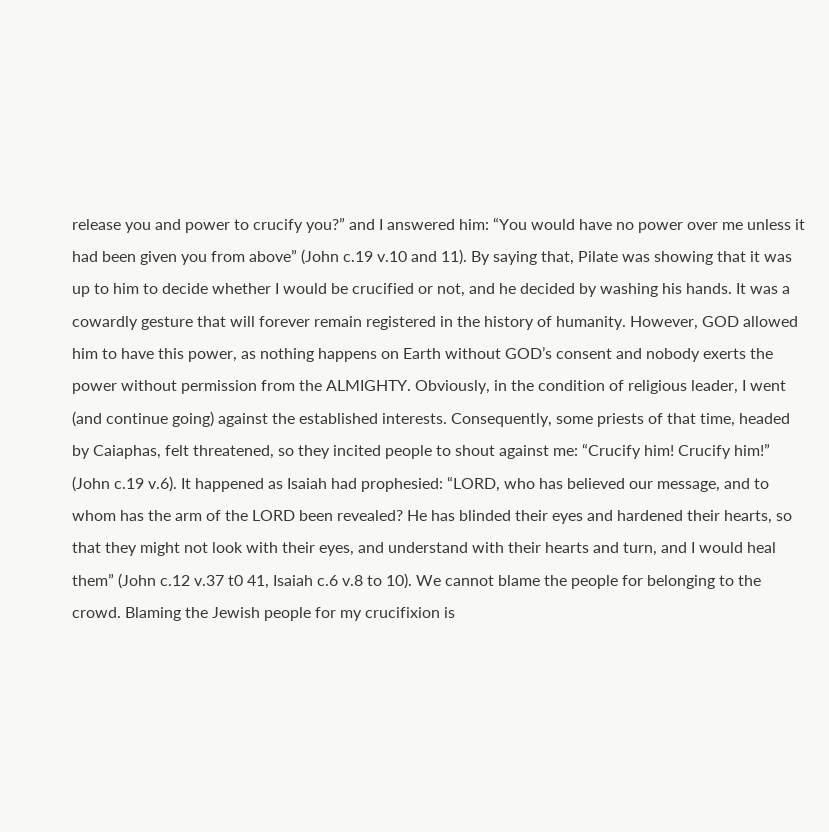release you and power to crucify you?” and I answered him: “You would have no power over me unless it had been given you from above” (John c.19 v.10 and 11). By saying that, Pilate was showing that it was up to him to decide whether I would be crucified or not, and he decided by washing his hands. It was a cowardly gesture that will forever remain registered in the history of humanity. However, GOD allowed him to have this power, as nothing happens on Earth without GOD’s consent and nobody exerts the power without permission from the ALMIGHTY. Obviously, in the condition of religious leader, I went (and continue going) against the established interests. Consequently, some priests of that time, headed by Caiaphas, felt threatened, so they incited people to shout against me: “Crucify him! Crucify him!” (John c.19 v.6). It happened as Isaiah had prophesied: “LORD, who has believed our message, and to whom has the arm of the LORD been revealed? He has blinded their eyes and hardened their hearts, so that they might not look with their eyes, and understand with their hearts and turn, and I would heal them” (John c.12 v.37 t0 41, Isaiah c.6 v.8 to 10). We cannot blame the people for belonging to the crowd. Blaming the Jewish people for my crucifixion is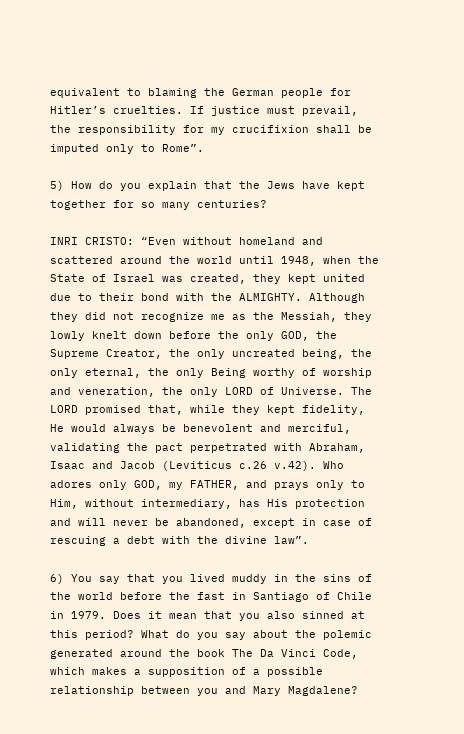equivalent to blaming the German people for Hitler’s cruelties. If justice must prevail, the responsibility for my crucifixion shall be imputed only to Rome”.

5) How do you explain that the Jews have kept together for so many centuries?

INRI CRISTO: “Even without homeland and scattered around the world until 1948, when the State of Israel was created, they kept united due to their bond with the ALMIGHTY. Although they did not recognize me as the Messiah, they lowly knelt down before the only GOD, the Supreme Creator, the only uncreated being, the only eternal, the only Being worthy of worship and veneration, the only LORD of Universe. The LORD promised that, while they kept fidelity, He would always be benevolent and merciful, validating the pact perpetrated with Abraham, Isaac and Jacob (Leviticus c.26 v.42). Who adores only GOD, my FATHER, and prays only to Him, without intermediary, has His protection and will never be abandoned, except in case of rescuing a debt with the divine law”.

6) You say that you lived muddy in the sins of the world before the fast in Santiago of Chile in 1979. Does it mean that you also sinned at this period? What do you say about the polemic generated around the book The Da Vinci Code, which makes a supposition of a possible relationship between you and Mary Magdalene?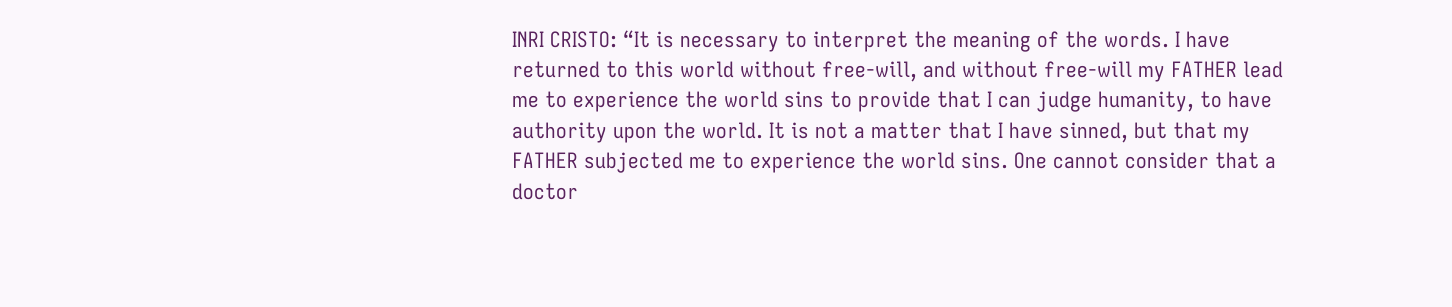INRI CRISTO: “It is necessary to interpret the meaning of the words. I have returned to this world without free-will, and without free-will my FATHER lead me to experience the world sins to provide that I can judge humanity, to have authority upon the world. It is not a matter that I have sinned, but that my FATHER subjected me to experience the world sins. One cannot consider that a doctor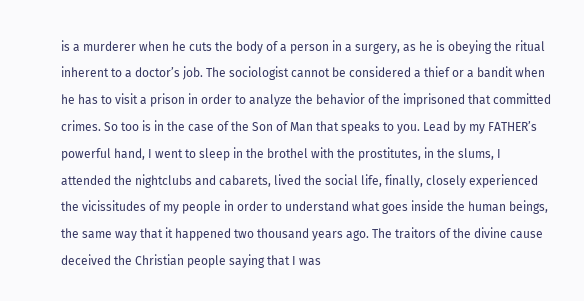is a murderer when he cuts the body of a person in a surgery, as he is obeying the ritual inherent to a doctor’s job. The sociologist cannot be considered a thief or a bandit when he has to visit a prison in order to analyze the behavior of the imprisoned that committed crimes. So too is in the case of the Son of Man that speaks to you. Lead by my FATHER’s powerful hand, I went to sleep in the brothel with the prostitutes, in the slums, I attended the nightclubs and cabarets, lived the social life, finally, closely experienced the vicissitudes of my people in order to understand what goes inside the human beings, the same way that it happened two thousand years ago. The traitors of the divine cause deceived the Christian people saying that I was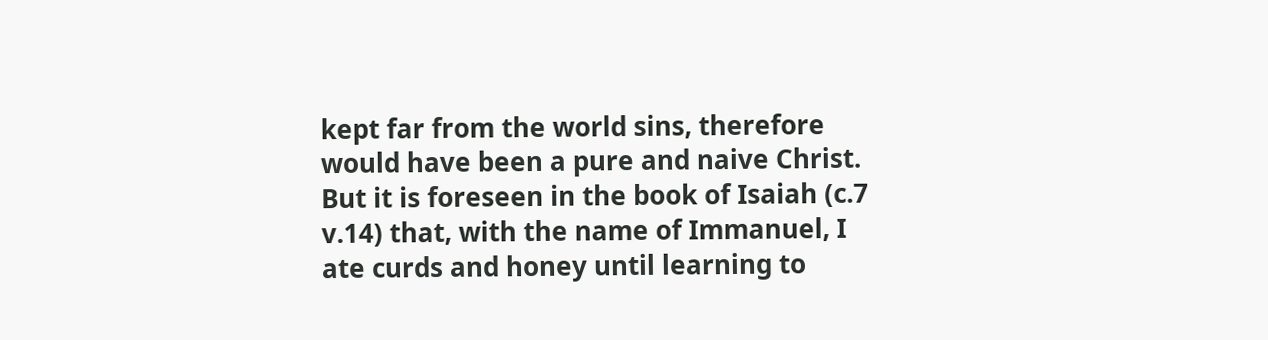kept far from the world sins, therefore would have been a pure and naive Christ. But it is foreseen in the book of Isaiah (c.7 v.14) that, with the name of Immanuel, I ate curds and honey until learning to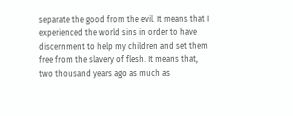separate the good from the evil. It means that I experienced the world sins in order to have discernment to help my children and set them free from the slavery of flesh. It means that, two thousand years ago as much as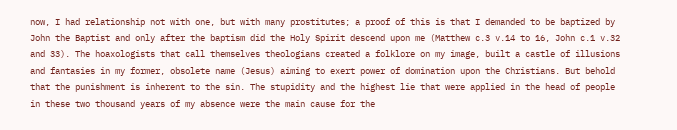now, I had relationship not with one, but with many prostitutes; a proof of this is that I demanded to be baptized by John the Baptist and only after the baptism did the Holy Spirit descend upon me (Matthew c.3 v.14 to 16, John c.1 v.32 and 33). The hoaxologists that call themselves theologians created a folklore on my image, built a castle of illusions and fantasies in my former, obsolete name (Jesus) aiming to exert power of domination upon the Christians. But behold that the punishment is inherent to the sin. The stupidity and the highest lie that were applied in the head of people in these two thousand years of my absence were the main cause for the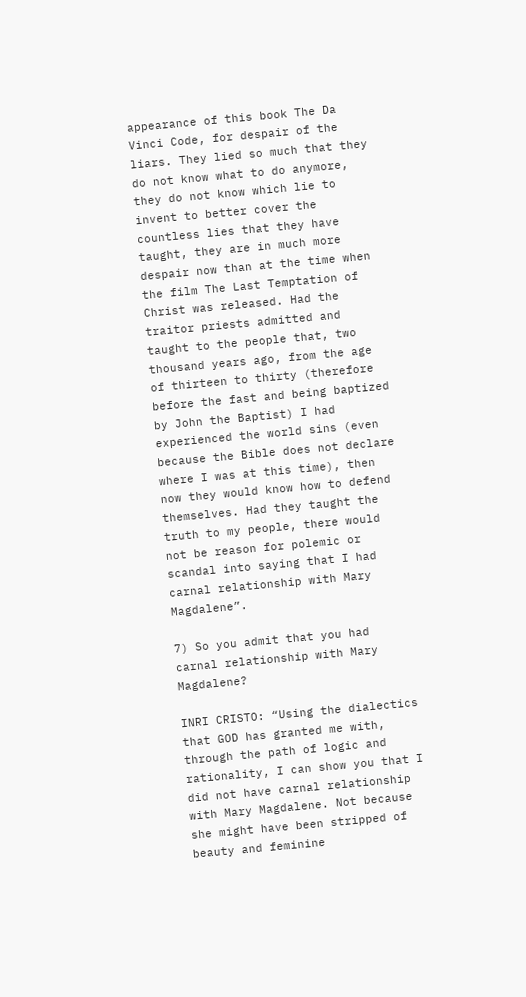appearance of this book The Da Vinci Code, for despair of the liars. They lied so much that they do not know what to do anymore, they do not know which lie to invent to better cover the countless lies that they have taught, they are in much more despair now than at the time when the film The Last Temptation of Christ was released. Had the traitor priests admitted and taught to the people that, two thousand years ago, from the age of thirteen to thirty (therefore before the fast and being baptized by John the Baptist) I had experienced the world sins (even because the Bible does not declare where I was at this time), then now they would know how to defend themselves. Had they taught the truth to my people, there would not be reason for polemic or scandal into saying that I had carnal relationship with Mary Magdalene”.

7) So you admit that you had carnal relationship with Mary Magdalene?

INRI CRISTO: “Using the dialectics that GOD has granted me with, through the path of logic and rationality, I can show you that I did not have carnal relationship with Mary Magdalene. Not because she might have been stripped of beauty and feminine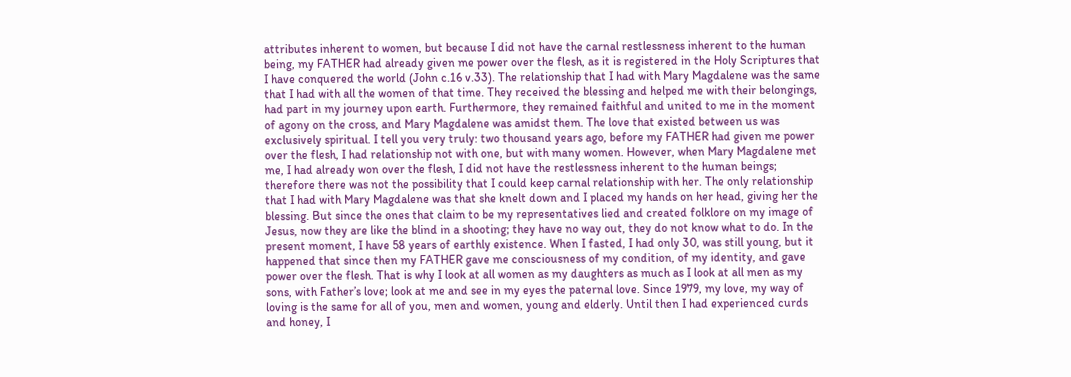attributes inherent to women, but because I did not have the carnal restlessness inherent to the human being, my FATHER had already given me power over the flesh, as it is registered in the Holy Scriptures that I have conquered the world (John c.16 v.33). The relationship that I had with Mary Magdalene was the same that I had with all the women of that time. They received the blessing and helped me with their belongings, had part in my journey upon earth. Furthermore, they remained faithful and united to me in the moment of agony on the cross, and Mary Magdalene was amidst them. The love that existed between us was exclusively spiritual. I tell you very truly: two thousand years ago, before my FATHER had given me power over the flesh, I had relationship not with one, but with many women. However, when Mary Magdalene met me, I had already won over the flesh, I did not have the restlessness inherent to the human beings; therefore there was not the possibility that I could keep carnal relationship with her. The only relationship that I had with Mary Magdalene was that she knelt down and I placed my hands on her head, giving her the blessing. But since the ones that claim to be my representatives lied and created folklore on my image of Jesus, now they are like the blind in a shooting; they have no way out, they do not know what to do. In the present moment, I have 58 years of earthly existence. When I fasted, I had only 30, was still young, but it happened that since then my FATHER gave me consciousness of my condition, of my identity, and gave power over the flesh. That is why I look at all women as my daughters as much as I look at all men as my sons, with Father’s love; look at me and see in my eyes the paternal love. Since 1979, my love, my way of loving is the same for all of you, men and women, young and elderly. Until then I had experienced curds and honey, I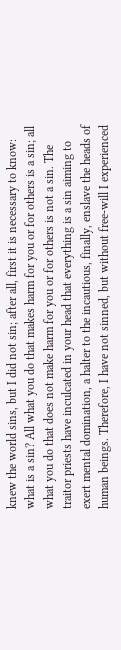knew the world sins, but I did not sin; after all, first it is necessary to know: what is a sin? All what you do that makes harm for you or for others is a sin; all what you do that does not make harm for you or for others is not a sin. The traitor priests have inculcated in your head that everything is a sin aiming to exert mental domination, a halter to the incautious, finally, enslave the heads of human beings. Therefore, I have not sinned, but without free-will I experienced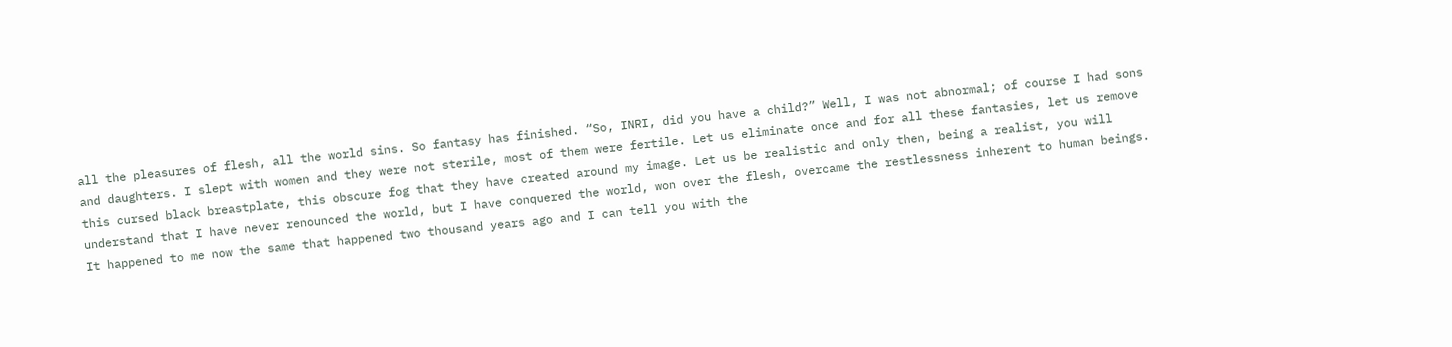all the pleasures of flesh, all the world sins. So fantasy has finished. “So, INRI, did you have a child?” Well, I was not abnormal; of course I had sons and daughters. I slept with women and they were not sterile, most of them were fertile. Let us eliminate once and for all these fantasies, let us remove this cursed black breastplate, this obscure fog that they have created around my image. Let us be realistic and only then, being a realist, you will understand that I have never renounced the world, but I have conquered the world, won over the flesh, overcame the restlessness inherent to human beings. It happened to me now the same that happened two thousand years ago and I can tell you with the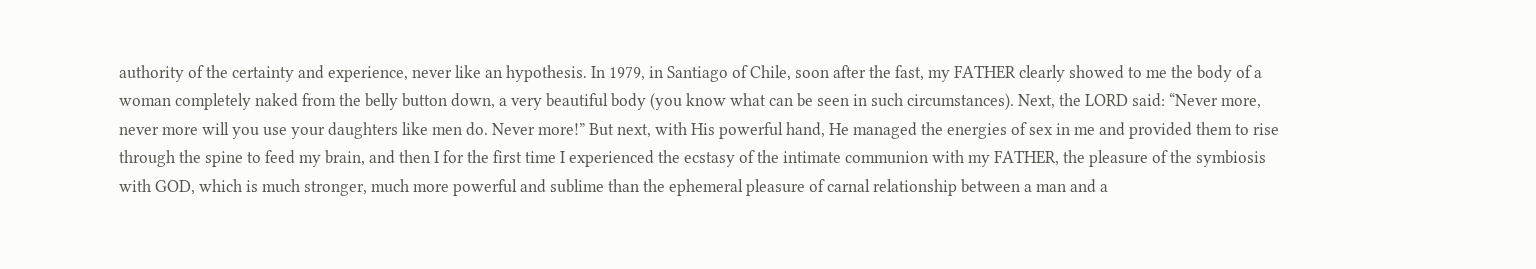authority of the certainty and experience, never like an hypothesis. In 1979, in Santiago of Chile, soon after the fast, my FATHER clearly showed to me the body of a woman completely naked from the belly button down, a very beautiful body (you know what can be seen in such circumstances). Next, the LORD said: “Never more, never more will you use your daughters like men do. Never more!” But next, with His powerful hand, He managed the energies of sex in me and provided them to rise through the spine to feed my brain, and then I for the first time I experienced the ecstasy of the intimate communion with my FATHER, the pleasure of the symbiosis with GOD, which is much stronger, much more powerful and sublime than the ephemeral pleasure of carnal relationship between a man and a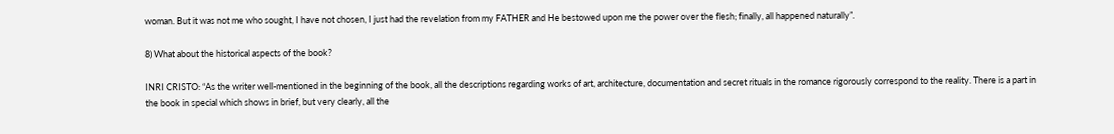woman. But it was not me who sought, I have not chosen, I just had the revelation from my FATHER and He bestowed upon me the power over the flesh; finally, all happened naturally”.

8) What about the historical aspects of the book?

INRI CRISTO: “As the writer well-mentioned in the beginning of the book, all the descriptions regarding works of art, architecture, documentation and secret rituals in the romance rigorously correspond to the reality. There is a part in the book in special which shows in brief, but very clearly, all the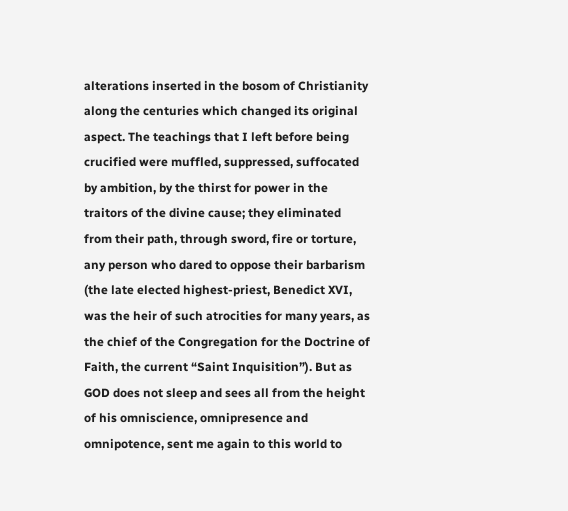alterations inserted in the bosom of Christianity along the centuries which changed its original aspect. The teachings that I left before being crucified were muffled, suppressed, suffocated by ambition, by the thirst for power in the traitors of the divine cause; they eliminated from their path, through sword, fire or torture, any person who dared to oppose their barbarism (the late elected highest-priest, Benedict XVI, was the heir of such atrocities for many years, as the chief of the Congregation for the Doctrine of Faith, the current “Saint Inquisition”). But as GOD does not sleep and sees all from the height of his omniscience, omnipresence and omnipotence, sent me again to this world to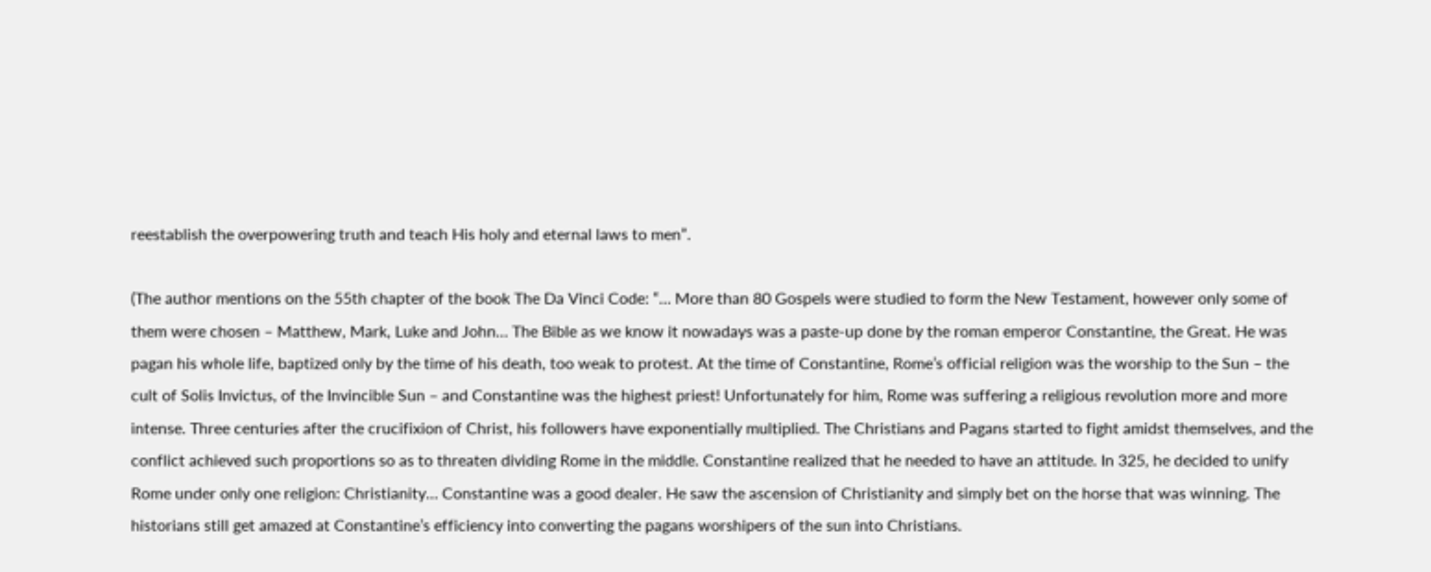reestablish the overpowering truth and teach His holy and eternal laws to men”.

(The author mentions on the 55th chapter of the book The Da Vinci Code: “… More than 80 Gospels were studied to form the New Testament, however only some of them were chosen – Matthew, Mark, Luke and John… The Bible as we know it nowadays was a paste-up done by the roman emperor Constantine, the Great. He was pagan his whole life, baptized only by the time of his death, too weak to protest. At the time of Constantine, Rome’s official religion was the worship to the Sun – the cult of Solis Invictus, of the Invincible Sun – and Constantine was the highest priest! Unfortunately for him, Rome was suffering a religious revolution more and more intense. Three centuries after the crucifixion of Christ, his followers have exponentially multiplied. The Christians and Pagans started to fight amidst themselves, and the conflict achieved such proportions so as to threaten dividing Rome in the middle. Constantine realized that he needed to have an attitude. In 325, he decided to unify Rome under only one religion: Christianity… Constantine was a good dealer. He saw the ascension of Christianity and simply bet on the horse that was winning. The historians still get amazed at Constantine’s efficiency into converting the pagans worshipers of the sun into Christians.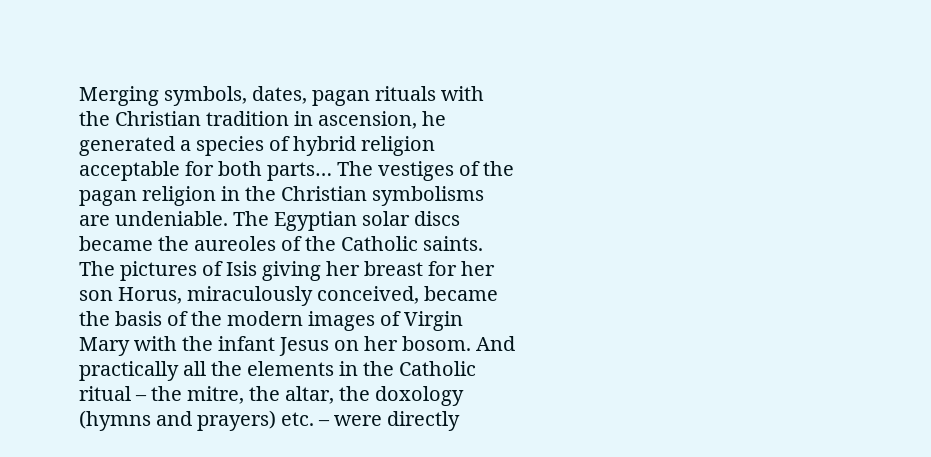Merging symbols, dates, pagan rituals with the Christian tradition in ascension, he generated a species of hybrid religion acceptable for both parts… The vestiges of the pagan religion in the Christian symbolisms are undeniable. The Egyptian solar discs became the aureoles of the Catholic saints. The pictures of Isis giving her breast for her son Horus, miraculously conceived, became the basis of the modern images of Virgin Mary with the infant Jesus on her bosom. And practically all the elements in the Catholic ritual – the mitre, the altar, the doxology (hymns and prayers) etc. – were directly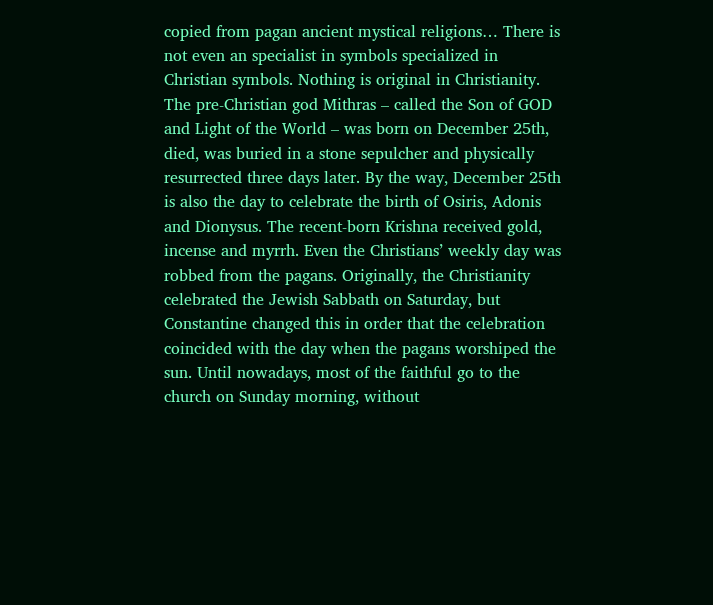copied from pagan ancient mystical religions… There is not even an specialist in symbols specialized in Christian symbols. Nothing is original in Christianity. The pre-Christian god Mithras – called the Son of GOD and Light of the World – was born on December 25th, died, was buried in a stone sepulcher and physically resurrected three days later. By the way, December 25th is also the day to celebrate the birth of Osiris, Adonis and Dionysus. The recent-born Krishna received gold, incense and myrrh. Even the Christians’ weekly day was robbed from the pagans. Originally, the Christianity celebrated the Jewish Sabbath on Saturday, but Constantine changed this in order that the celebration coincided with the day when the pagans worshiped the sun. Until nowadays, most of the faithful go to the church on Sunday morning, without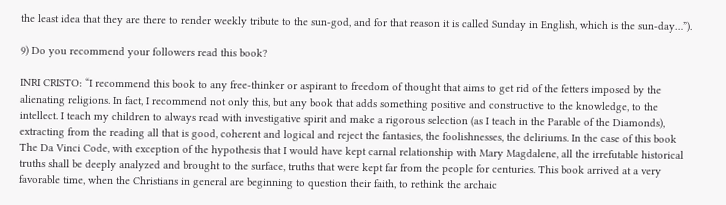the least idea that they are there to render weekly tribute to the sun-god, and for that reason it is called Sunday in English, which is the sun-day…”).

9) Do you recommend your followers read this book?

INRI CRISTO: “I recommend this book to any free-thinker or aspirant to freedom of thought that aims to get rid of the fetters imposed by the alienating religions. In fact, I recommend not only this, but any book that adds something positive and constructive to the knowledge, to the intellect. I teach my children to always read with investigative spirit and make a rigorous selection (as I teach in the Parable of the Diamonds), extracting from the reading all that is good, coherent and logical and reject the fantasies, the foolishnesses, the deliriums. In the case of this book The Da Vinci Code, with exception of the hypothesis that I would have kept carnal relationship with Mary Magdalene, all the irrefutable historical truths shall be deeply analyzed and brought to the surface, truths that were kept far from the people for centuries. This book arrived at a very favorable time, when the Christians in general are beginning to question their faith, to rethink the archaic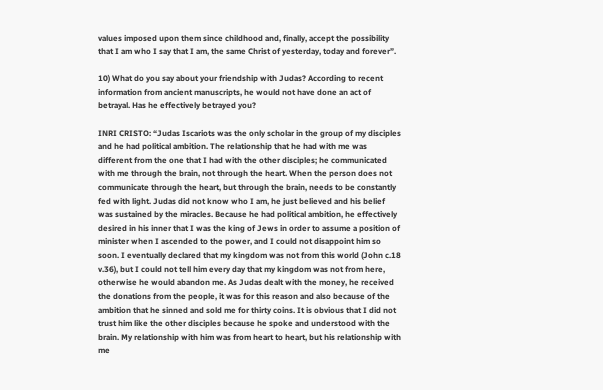values imposed upon them since childhood and, finally, accept the possibility that I am who I say that I am, the same Christ of yesterday, today and forever”.

10) What do you say about your friendship with Judas? According to recent information from ancient manuscripts, he would not have done an act of betrayal. Has he effectively betrayed you?

INRI CRISTO: “Judas Iscariots was the only scholar in the group of my disciples and he had political ambition. The relationship that he had with me was different from the one that I had with the other disciples; he communicated with me through the brain, not through the heart. When the person does not communicate through the heart, but through the brain, needs to be constantly fed with light. Judas did not know who I am, he just believed and his belief was sustained by the miracles. Because he had political ambition, he effectively desired in his inner that I was the king of Jews in order to assume a position of minister when I ascended to the power, and I could not disappoint him so soon. I eventually declared that my kingdom was not from this world (John c.18 v.36), but I could not tell him every day that my kingdom was not from here, otherwise he would abandon me. As Judas dealt with the money, he received the donations from the people, it was for this reason and also because of the ambition that he sinned and sold me for thirty coins. It is obvious that I did not trust him like the other disciples because he spoke and understood with the brain. My relationship with him was from heart to heart, but his relationship with me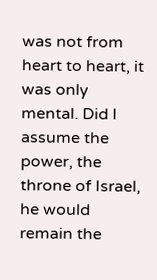was not from heart to heart, it was only mental. Did I assume the power, the throne of Israel, he would remain the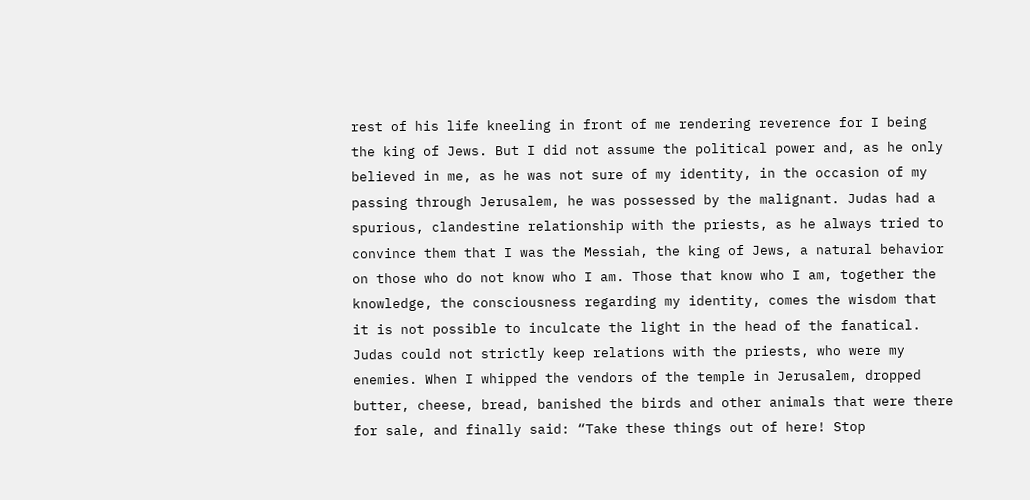rest of his life kneeling in front of me rendering reverence for I being the king of Jews. But I did not assume the political power and, as he only believed in me, as he was not sure of my identity, in the occasion of my passing through Jerusalem, he was possessed by the malignant. Judas had a spurious, clandestine relationship with the priests, as he always tried to convince them that I was the Messiah, the king of Jews, a natural behavior on those who do not know who I am. Those that know who I am, together the knowledge, the consciousness regarding my identity, comes the wisdom that it is not possible to inculcate the light in the head of the fanatical. Judas could not strictly keep relations with the priests, who were my enemies. When I whipped the vendors of the temple in Jerusalem, dropped butter, cheese, bread, banished the birds and other animals that were there for sale, and finally said: “Take these things out of here! Stop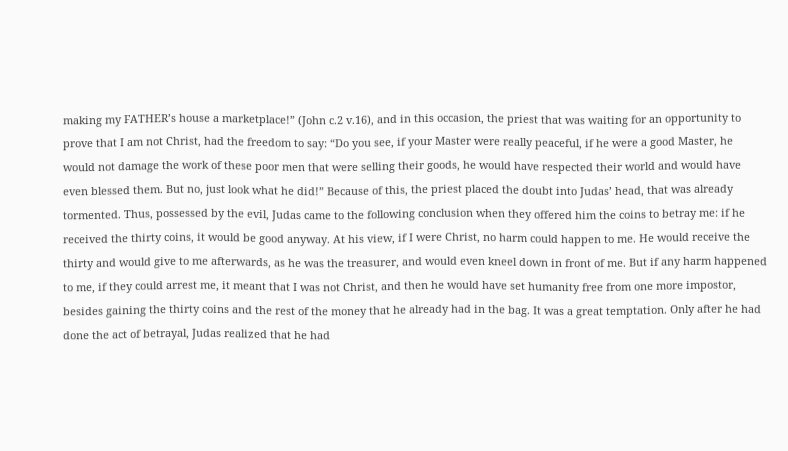making my FATHER’s house a marketplace!” (John c.2 v.16), and in this occasion, the priest that was waiting for an opportunity to prove that I am not Christ, had the freedom to say: “Do you see, if your Master were really peaceful, if he were a good Master, he would not damage the work of these poor men that were selling their goods, he would have respected their world and would have even blessed them. But no, just look what he did!” Because of this, the priest placed the doubt into Judas’ head, that was already tormented. Thus, possessed by the evil, Judas came to the following conclusion when they offered him the coins to betray me: if he received the thirty coins, it would be good anyway. At his view, if I were Christ, no harm could happen to me. He would receive the thirty and would give to me afterwards, as he was the treasurer, and would even kneel down in front of me. But if any harm happened to me, if they could arrest me, it meant that I was not Christ, and then he would have set humanity free from one more impostor, besides gaining the thirty coins and the rest of the money that he already had in the bag. It was a great temptation. Only after he had done the act of betrayal, Judas realized that he had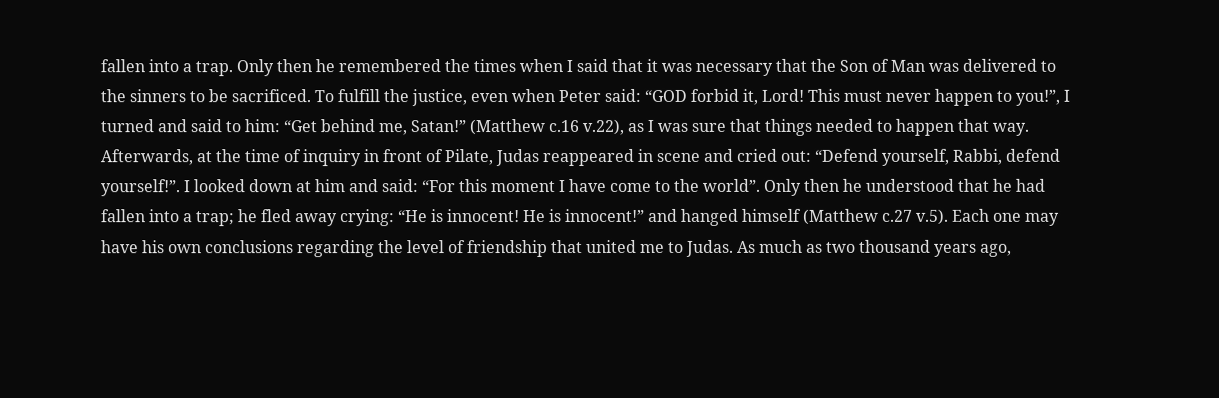fallen into a trap. Only then he remembered the times when I said that it was necessary that the Son of Man was delivered to the sinners to be sacrificed. To fulfill the justice, even when Peter said: “GOD forbid it, Lord! This must never happen to you!”, I turned and said to him: “Get behind me, Satan!” (Matthew c.16 v.22), as I was sure that things needed to happen that way. Afterwards, at the time of inquiry in front of Pilate, Judas reappeared in scene and cried out: “Defend yourself, Rabbi, defend yourself!”. I looked down at him and said: “For this moment I have come to the world”. Only then he understood that he had fallen into a trap; he fled away crying: “He is innocent! He is innocent!” and hanged himself (Matthew c.27 v.5). Each one may have his own conclusions regarding the level of friendship that united me to Judas. As much as two thousand years ago,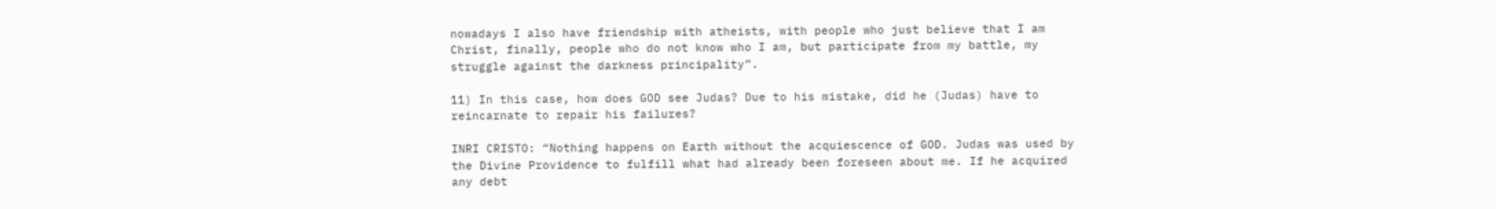nowadays I also have friendship with atheists, with people who just believe that I am Christ, finally, people who do not know who I am, but participate from my battle, my struggle against the darkness principality”.

11) In this case, how does GOD see Judas? Due to his mistake, did he (Judas) have to reincarnate to repair his failures?

INRI CRISTO: “Nothing happens on Earth without the acquiescence of GOD. Judas was used by the Divine Providence to fulfill what had already been foreseen about me. If he acquired any debt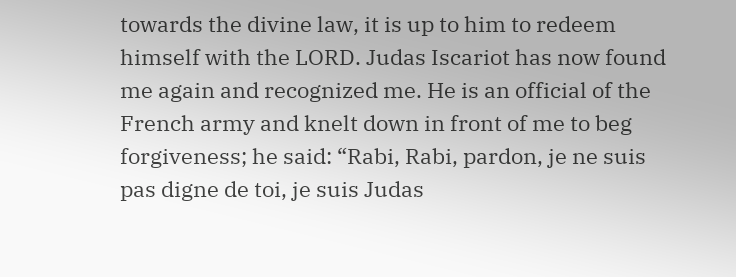towards the divine law, it is up to him to redeem himself with the LORD. Judas Iscariot has now found me again and recognized me. He is an official of the French army and knelt down in front of me to beg forgiveness; he said: “Rabi, Rabi, pardon, je ne suis pas digne de toi, je suis Judas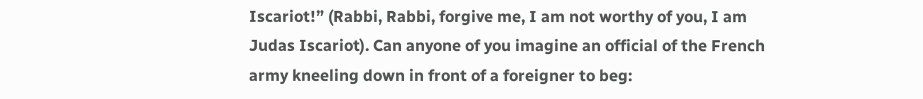Iscariot!” (Rabbi, Rabbi, forgive me, I am not worthy of you, I am Judas Iscariot). Can anyone of you imagine an official of the French army kneeling down in front of a foreigner to beg: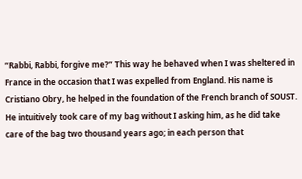“Rabbi, Rabbi, forgive me?” This way he behaved when I was sheltered in France in the occasion that I was expelled from England. His name is Cristiano Obry, he helped in the foundation of the French branch of SOUST. He intuitively took care of my bag without I asking him, as he did take care of the bag two thousand years ago; in each person that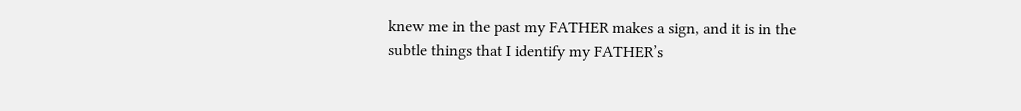knew me in the past my FATHER makes a sign, and it is in the subtle things that I identify my FATHER’s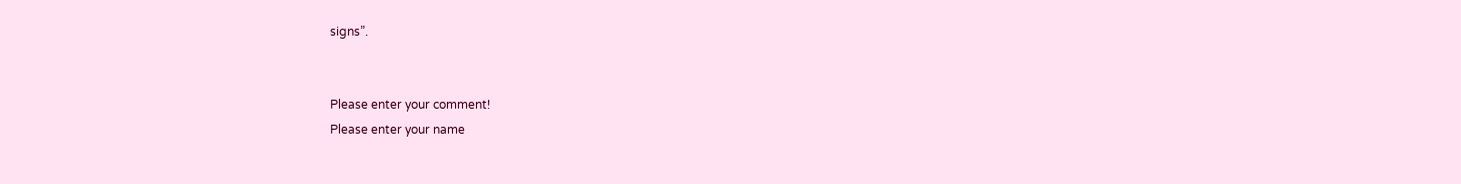signs”.


Please enter your comment!
Please enter your name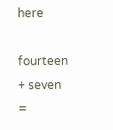here

fourteen + seven =